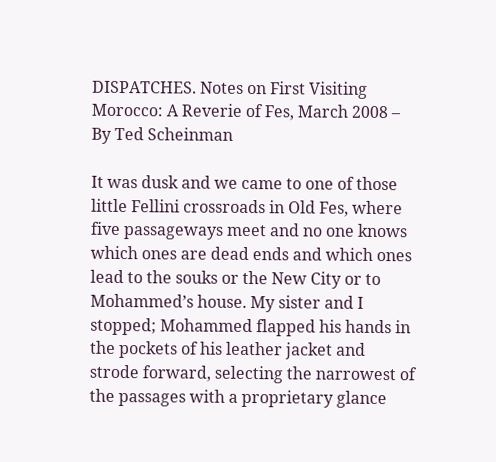DISPATCHES. Notes on First Visiting Morocco: A Reverie of Fes, March 2008 – By Ted Scheinman

It was dusk and we came to one of those little Fellini crossroads in Old Fes, where five passageways meet and no one knows which ones are dead ends and which ones lead to the souks or the New City or to Mohammed’s house. My sister and I stopped; Mohammed flapped his hands in the pockets of his leather jacket and strode forward, selecting the narrowest of the passages with a proprietary glance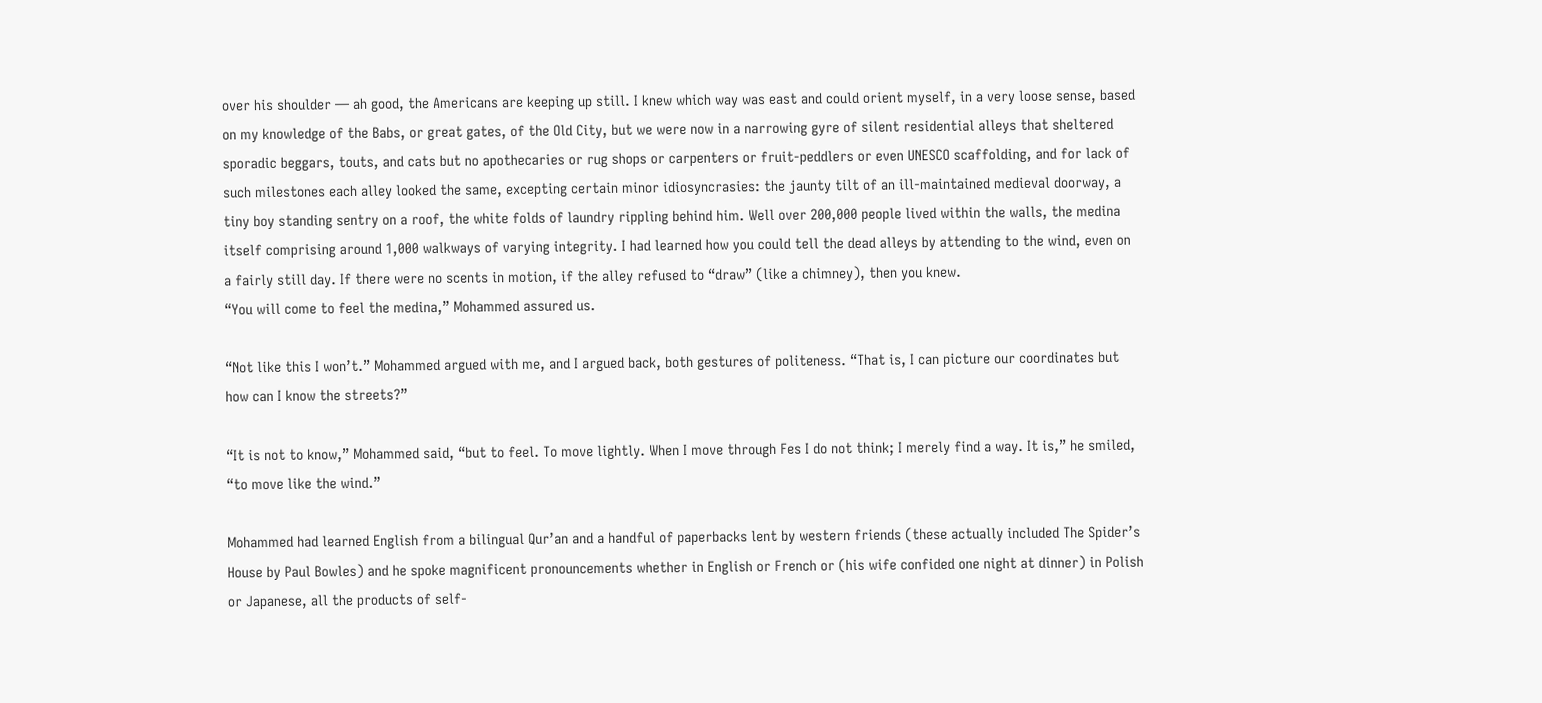over his shoulder — ah good, the Americans are keeping up still. I knew which way was east and could orient myself, in a very loose sense, based on my knowledge of the Babs, or great gates, of the Old City, but we were now in a narrowing gyre of silent residential alleys that sheltered sporadic beggars, touts, and cats but no apothecaries or rug shops or carpenters or fruit-peddlers or even UNESCO scaffolding, and for lack of such milestones each alley looked the same, excepting certain minor idiosyncrasies: the jaunty tilt of an ill-maintained medieval doorway, a tiny boy standing sentry on a roof, the white folds of laundry rippling behind him. Well over 200,000 people lived within the walls, the medina itself comprising around 1,000 walkways of varying integrity. I had learned how you could tell the dead alleys by attending to the wind, even on a fairly still day. If there were no scents in motion, if the alley refused to “draw” (like a chimney), then you knew.
“You will come to feel the medina,” Mohammed assured us.

“Not like this I won’t.” Mohammed argued with me, and I argued back, both gestures of politeness. “That is, I can picture our coordinates but how can I know the streets?”

“It is not to know,” Mohammed said, “but to feel. To move lightly. When I move through Fes I do not think; I merely find a way. It is,” he smiled, “to move like the wind.”

Mohammed had learned English from a bilingual Qur’an and a handful of paperbacks lent by western friends (these actually included The Spider’s House by Paul Bowles) and he spoke magnificent pronouncements whether in English or French or (his wife confided one night at dinner) in Polish or Japanese, all the products of self-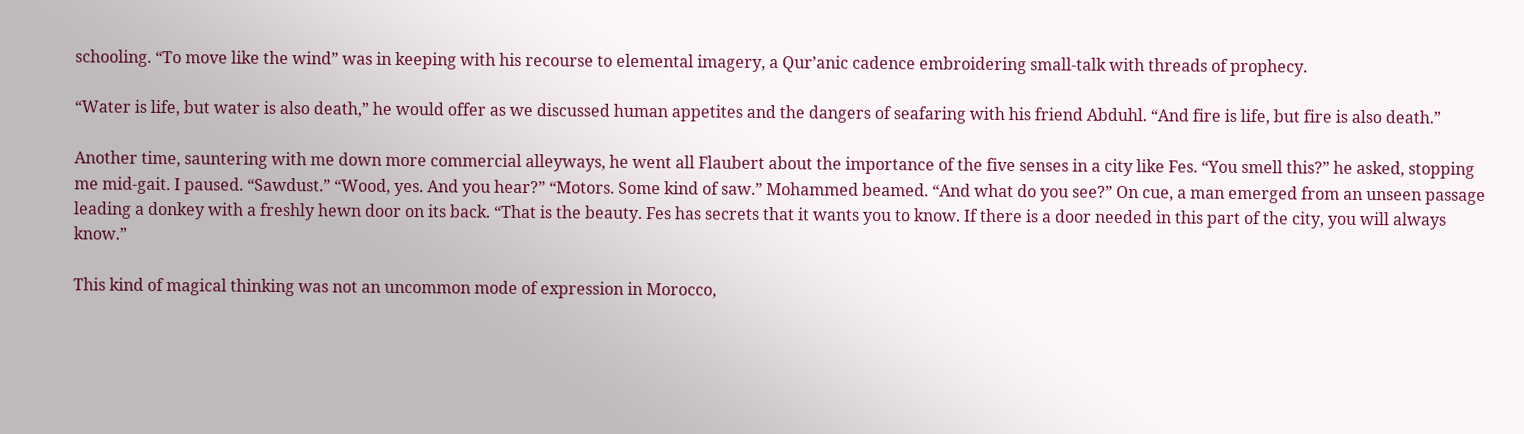schooling. “To move like the wind” was in keeping with his recourse to elemental imagery, a Qur’anic cadence embroidering small-talk with threads of prophecy.

“Water is life, but water is also death,” he would offer as we discussed human appetites and the dangers of seafaring with his friend Abduhl. “And fire is life, but fire is also death.”

Another time, sauntering with me down more commercial alleyways, he went all Flaubert about the importance of the five senses in a city like Fes. “You smell this?” he asked, stopping me mid-gait. I paused. “Sawdust.” “Wood, yes. And you hear?” “Motors. Some kind of saw.” Mohammed beamed. “And what do you see?” On cue, a man emerged from an unseen passage leading a donkey with a freshly hewn door on its back. “That is the beauty. Fes has secrets that it wants you to know. If there is a door needed in this part of the city, you will always know.”

This kind of magical thinking was not an uncommon mode of expression in Morocco,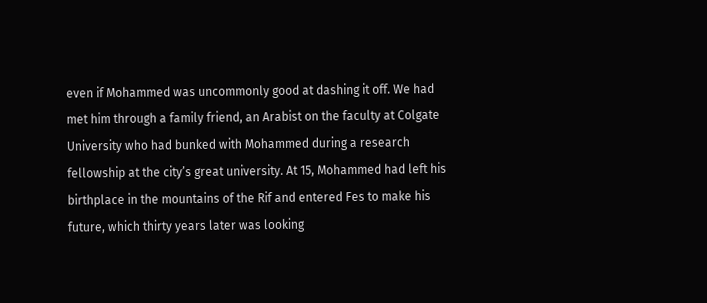even if Mohammed was uncommonly good at dashing it off. We had met him through a family friend, an Arabist on the faculty at Colgate University who had bunked with Mohammed during a research fellowship at the city’s great university. At 15, Mohammed had left his birthplace in the mountains of the Rif and entered Fes to make his future, which thirty years later was looking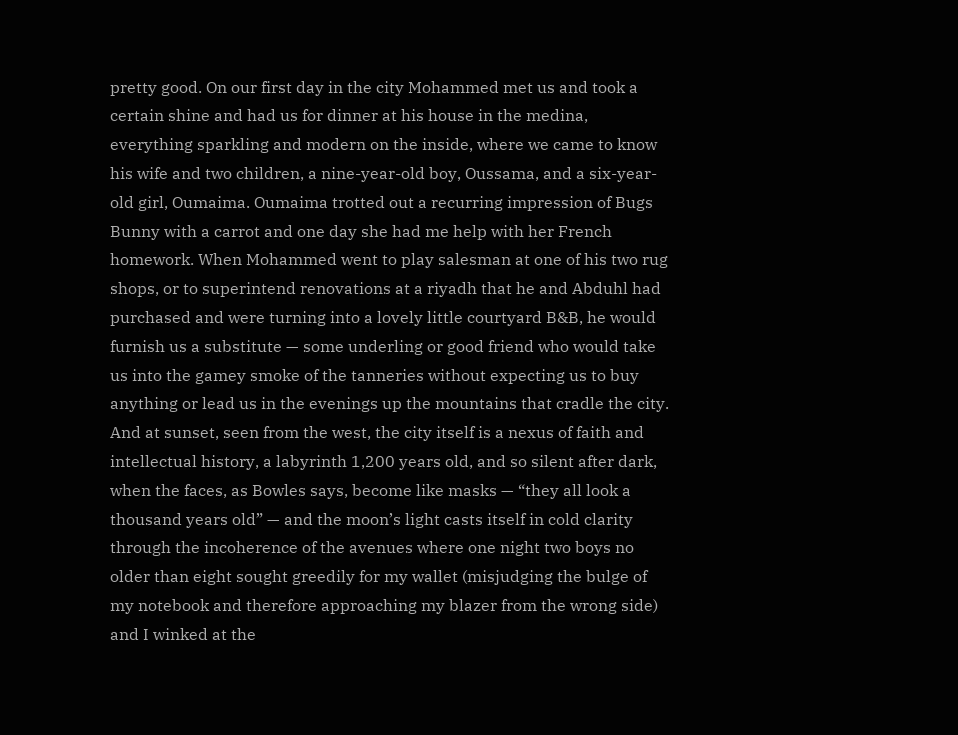pretty good. On our first day in the city Mohammed met us and took a certain shine and had us for dinner at his house in the medina, everything sparkling and modern on the inside, where we came to know his wife and two children, a nine-year-old boy, Oussama, and a six-year-old girl, Oumaima. Oumaima trotted out a recurring impression of Bugs Bunny with a carrot and one day she had me help with her French homework. When Mohammed went to play salesman at one of his two rug shops, or to superintend renovations at a riyadh that he and Abduhl had purchased and were turning into a lovely little courtyard B&B, he would furnish us a substitute — some underling or good friend who would take us into the gamey smoke of the tanneries without expecting us to buy anything or lead us in the evenings up the mountains that cradle the city. And at sunset, seen from the west, the city itself is a nexus of faith and intellectual history, a labyrinth 1,200 years old, and so silent after dark, when the faces, as Bowles says, become like masks — “they all look a thousand years old” — and the moon’s light casts itself in cold clarity through the incoherence of the avenues where one night two boys no older than eight sought greedily for my wallet (misjudging the bulge of my notebook and therefore approaching my blazer from the wrong side) and I winked at the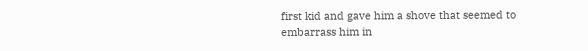first kid and gave him a shove that seemed to embarrass him in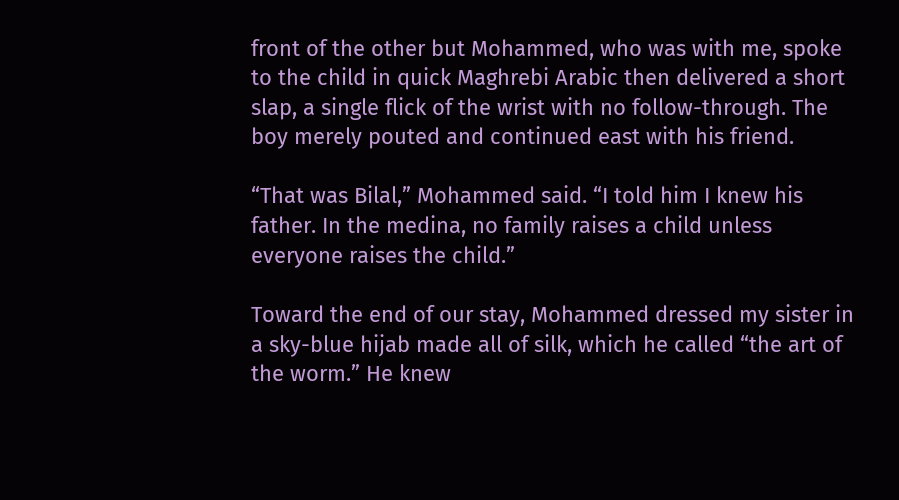front of the other but Mohammed, who was with me, spoke to the child in quick Maghrebi Arabic then delivered a short slap, a single flick of the wrist with no follow-through. The boy merely pouted and continued east with his friend.

“That was Bilal,” Mohammed said. “I told him I knew his father. In the medina, no family raises a child unless everyone raises the child.”

Toward the end of our stay, Mohammed dressed my sister in a sky-blue hijab made all of silk, which he called “the art of the worm.” He knew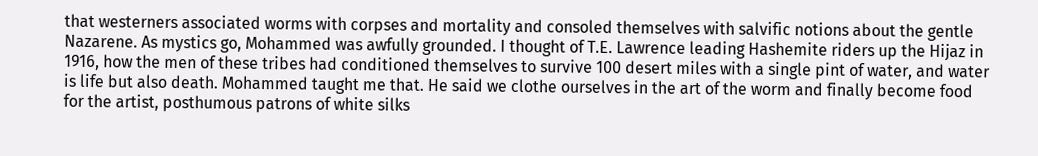that westerners associated worms with corpses and mortality and consoled themselves with salvific notions about the gentle Nazarene. As mystics go, Mohammed was awfully grounded. I thought of T.E. Lawrence leading Hashemite riders up the Hijaz in 1916, how the men of these tribes had conditioned themselves to survive 100 desert miles with a single pint of water, and water is life but also death. Mohammed taught me that. He said we clothe ourselves in the art of the worm and finally become food for the artist, posthumous patrons of white silks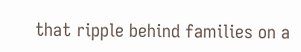that ripple behind families on a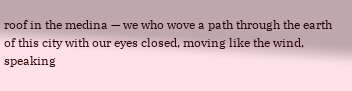roof in the medina — we who wove a path through the earth of this city with our eyes closed, moving like the wind, speaking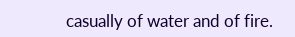casually of water and of fire.